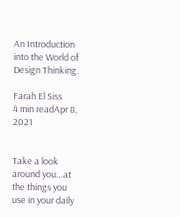An Introduction into the World of Design Thinking.

Farah El Siss
4 min readApr 8, 2021


Take a look around you…at the things you use in your daily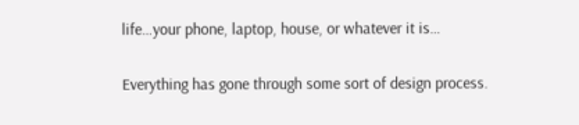life…your phone, laptop, house, or whatever it is…

Everything has gone through some sort of design process.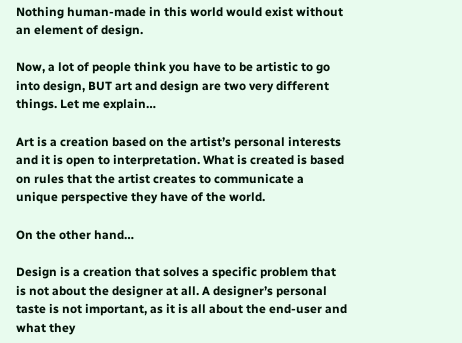Nothing human-made in this world would exist without an element of design.

Now, a lot of people think you have to be artistic to go into design, BUT art and design are two very different things. Let me explain…

Art is a creation based on the artist’s personal interests and it is open to interpretation. What is created is based on rules that the artist creates to communicate a unique perspective they have of the world.

On the other hand…

Design is a creation that solves a specific problem that is not about the designer at all. A designer’s personal taste is not important, as it is all about the end-user and what they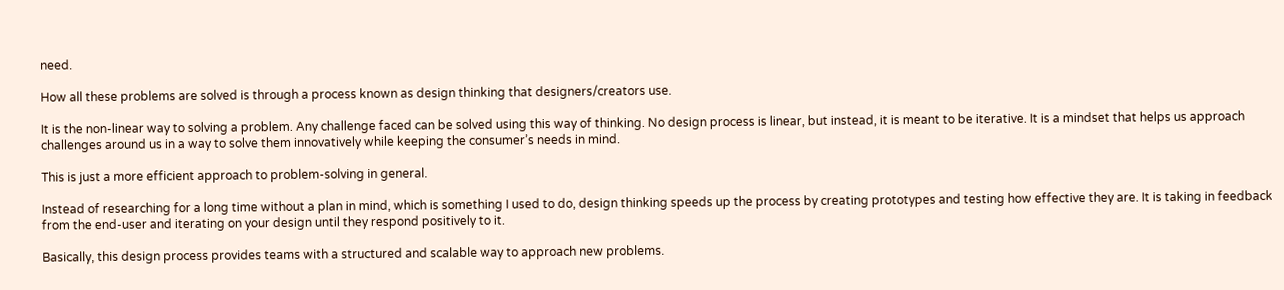need.

How all these problems are solved is through a process known as design thinking that designers/creators use.

It is the non-linear way to solving a problem. Any challenge faced can be solved using this way of thinking. No design process is linear, but instead, it is meant to be iterative. It is a mindset that helps us approach challenges around us in a way to solve them innovatively while keeping the consumer’s needs in mind.

This is just a more efficient approach to problem-solving in general.

Instead of researching for a long time without a plan in mind, which is something I used to do, design thinking speeds up the process by creating prototypes and testing how effective they are. It is taking in feedback from the end-user and iterating on your design until they respond positively to it.

Basically, this design process provides teams with a structured and scalable way to approach new problems.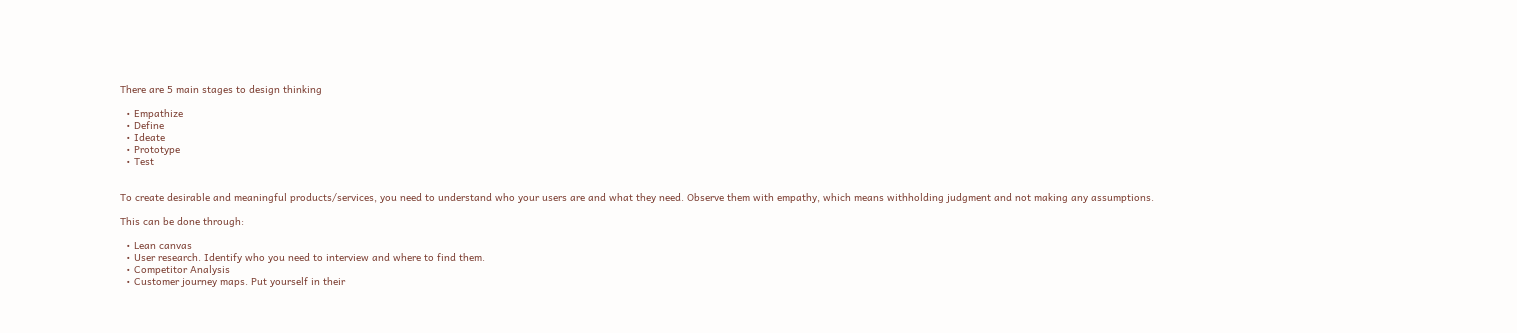There are 5 main stages to design thinking

  • Empathize
  • Define
  • Ideate
  • Prototype
  • Test


To create desirable and meaningful products/services, you need to understand who your users are and what they need. Observe them with empathy, which means withholding judgment and not making any assumptions.

This can be done through:

  • Lean canvas
  • User research. Identify who you need to interview and where to find them.
  • Competitor Analysis
  • Customer journey maps. Put yourself in their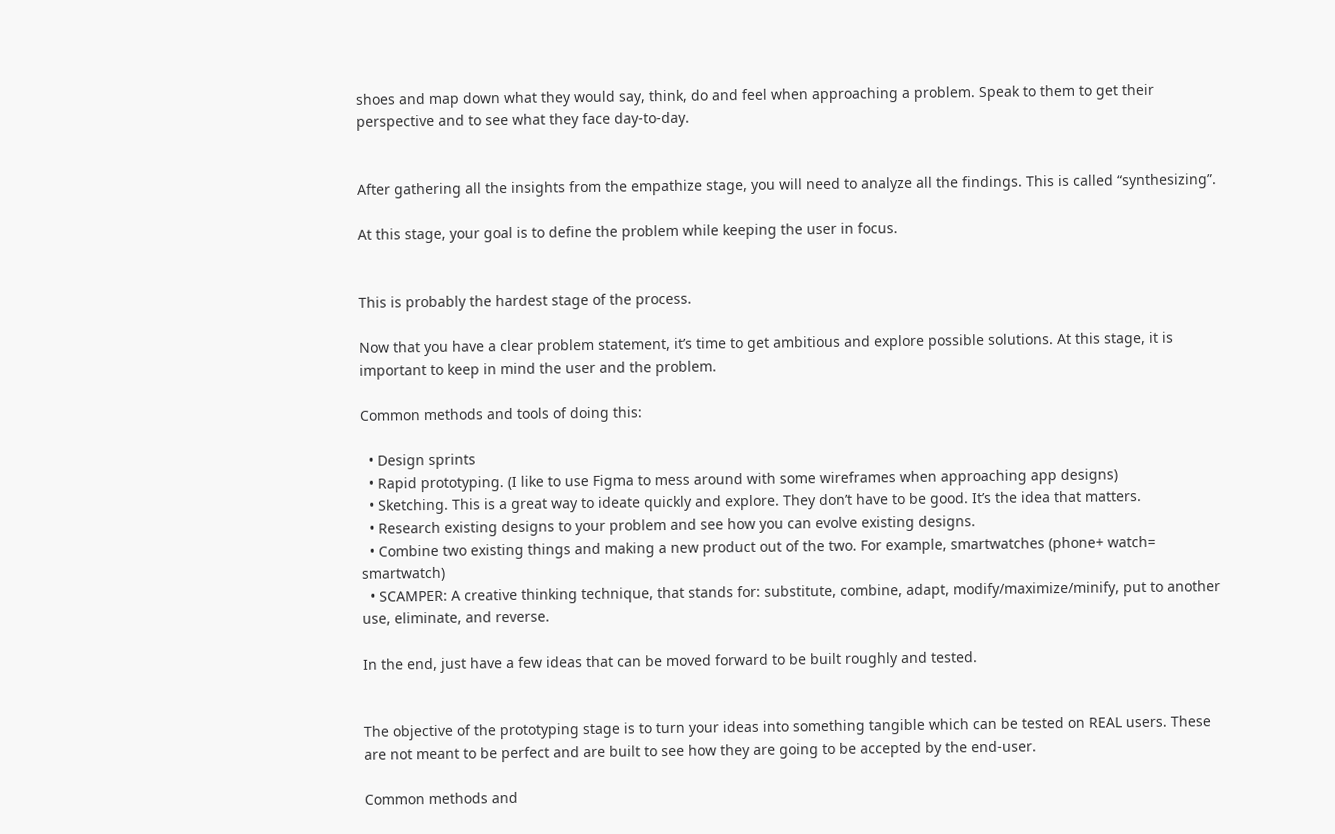shoes and map down what they would say, think, do and feel when approaching a problem. Speak to them to get their perspective and to see what they face day-to-day.


After gathering all the insights from the empathize stage, you will need to analyze all the findings. This is called “synthesizing”.

At this stage, your goal is to define the problem while keeping the user in focus.


This is probably the hardest stage of the process.

Now that you have a clear problem statement, it’s time to get ambitious and explore possible solutions. At this stage, it is important to keep in mind the user and the problem.

Common methods and tools of doing this:

  • Design sprints
  • Rapid prototyping. (I like to use Figma to mess around with some wireframes when approaching app designs)
  • Sketching. This is a great way to ideate quickly and explore. They don’t have to be good. It’s the idea that matters.
  • Research existing designs to your problem and see how you can evolve existing designs.
  • Combine two existing things and making a new product out of the two. For example, smartwatches (phone+ watch= smartwatch)
  • SCAMPER: A creative thinking technique, that stands for: substitute, combine, adapt, modify/maximize/minify, put to another use, eliminate, and reverse.

In the end, just have a few ideas that can be moved forward to be built roughly and tested.


The objective of the prototyping stage is to turn your ideas into something tangible which can be tested on REAL users. These are not meant to be perfect and are built to see how they are going to be accepted by the end-user.

Common methods and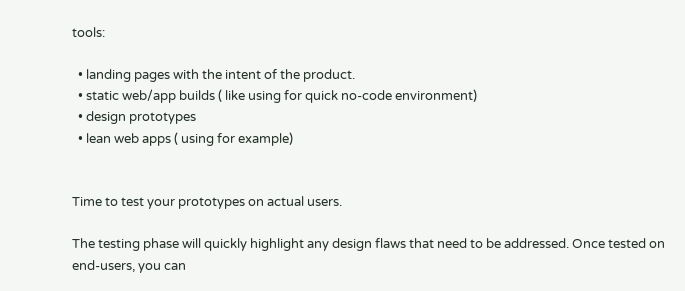tools:

  • landing pages with the intent of the product.
  • static web/app builds ( like using for quick no-code environment)
  • design prototypes
  • lean web apps ( using for example)


Time to test your prototypes on actual users.

The testing phase will quickly highlight any design flaws that need to be addressed. Once tested on end-users, you can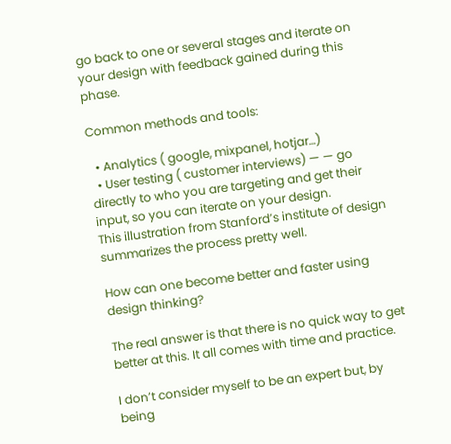go back to one or several stages and iterate on your design with feedback gained during this phase.

Common methods and tools:

  • Analytics ( google, mixpanel, hotjar…)
  • User testing ( customer interviews) — — go directly to who you are targeting and get their input, so you can iterate on your design.
This illustration from Stanford’s institute of design summarizes the process pretty well.

How can one become better and faster using design thinking?

The real answer is that there is no quick way to get better at this. It all comes with time and practice.

I don’t consider myself to be an expert but, by being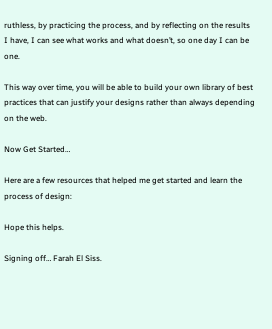ruthless, by practicing the process, and by reflecting on the results I have, I can see what works and what doesn’t, so one day I can be one.

This way over time, you will be able to build your own library of best practices that can justify your designs rather than always depending on the web.

Now Get Started…

Here are a few resources that helped me get started and learn the process of design:

Hope this helps.

Signing off… Farah El Siss.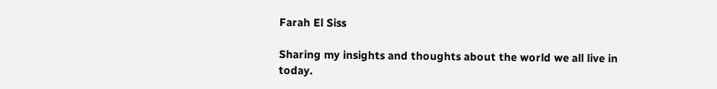Farah El Siss

Sharing my insights and thoughts about the world we all live in today.